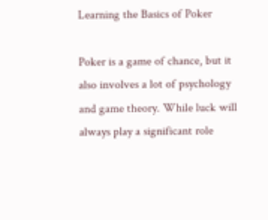Learning the Basics of Poker

Poker is a game of chance, but it also involves a lot of psychology and game theory. While luck will always play a significant role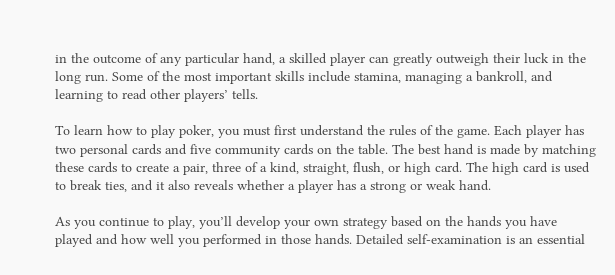in the outcome of any particular hand, a skilled player can greatly outweigh their luck in the long run. Some of the most important skills include stamina, managing a bankroll, and learning to read other players’ tells.

To learn how to play poker, you must first understand the rules of the game. Each player has two personal cards and five community cards on the table. The best hand is made by matching these cards to create a pair, three of a kind, straight, flush, or high card. The high card is used to break ties, and it also reveals whether a player has a strong or weak hand.

As you continue to play, you’ll develop your own strategy based on the hands you have played and how well you performed in those hands. Detailed self-examination is an essential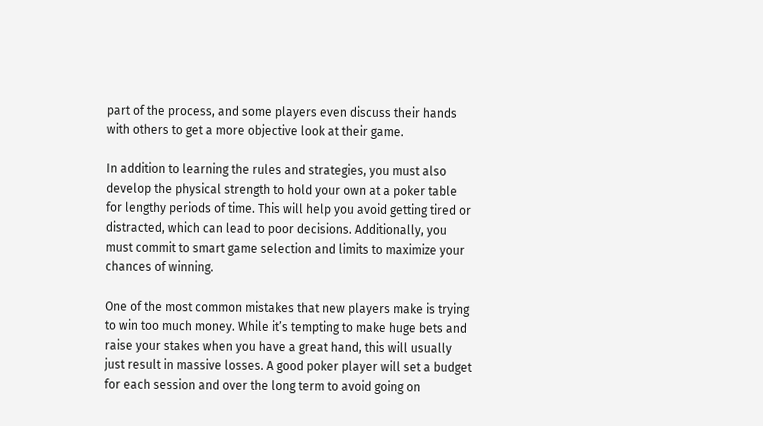part of the process, and some players even discuss their hands with others to get a more objective look at their game.

In addition to learning the rules and strategies, you must also develop the physical strength to hold your own at a poker table for lengthy periods of time. This will help you avoid getting tired or distracted, which can lead to poor decisions. Additionally, you must commit to smart game selection and limits to maximize your chances of winning.

One of the most common mistakes that new players make is trying to win too much money. While it’s tempting to make huge bets and raise your stakes when you have a great hand, this will usually just result in massive losses. A good poker player will set a budget for each session and over the long term to avoid going on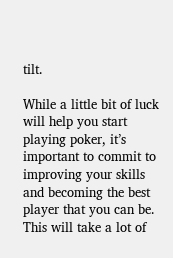tilt.

While a little bit of luck will help you start playing poker, it’s important to commit to improving your skills and becoming the best player that you can be. This will take a lot of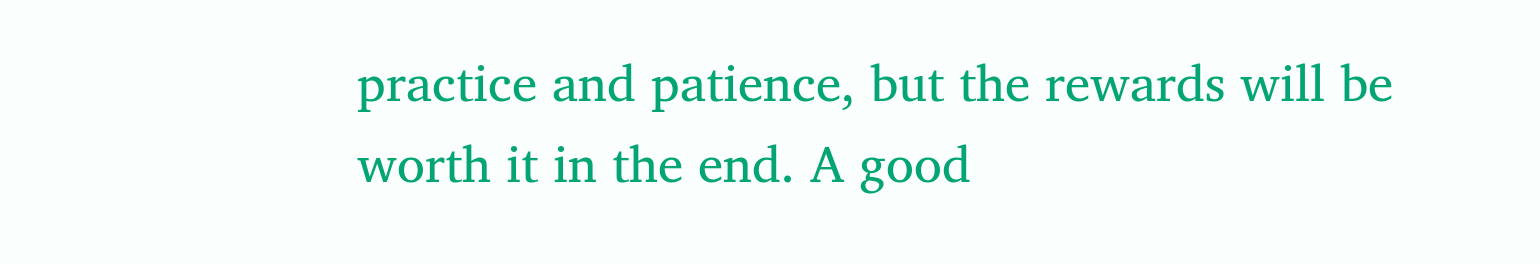practice and patience, but the rewards will be worth it in the end. A good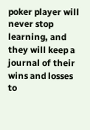poker player will never stop learning, and they will keep a journal of their wins and losses to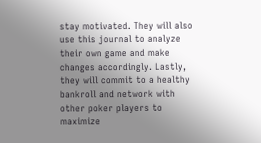stay motivated. They will also use this journal to analyze their own game and make changes accordingly. Lastly, they will commit to a healthy bankroll and network with other poker players to maximize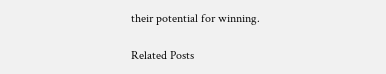their potential for winning.

Related Posts